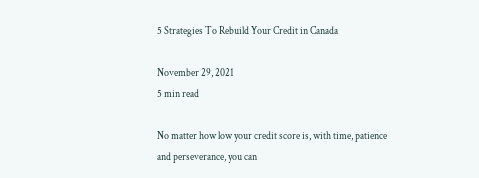5 Strategies To Rebuild Your Credit in Canada

November 29, 2021
5 min read

No matter how low your credit score is, with time, patience and perseverance, you can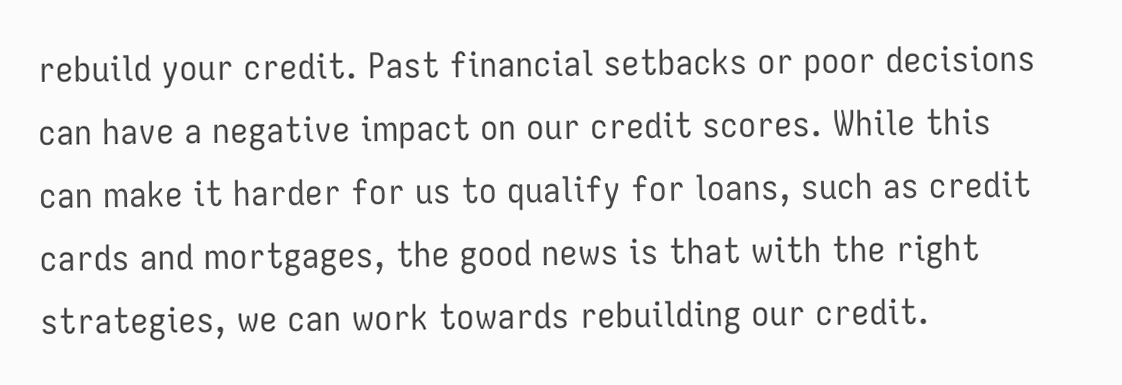rebuild your credit. Past financial setbacks or poor decisions can have a negative impact on our credit scores. While this can make it harder for us to qualify for loans, such as credit cards and mortgages, the good news is that with the right strategies, we can work towards rebuilding our credit.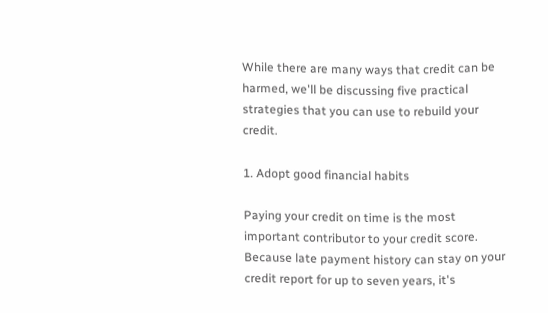While there are many ways that credit can be harmed, we'll be discussing five practical strategies that you can use to rebuild your credit.

1. Adopt good financial habits

Paying your credit on time is the most important contributor to your credit score. Because late payment history can stay on your credit report for up to seven years, it's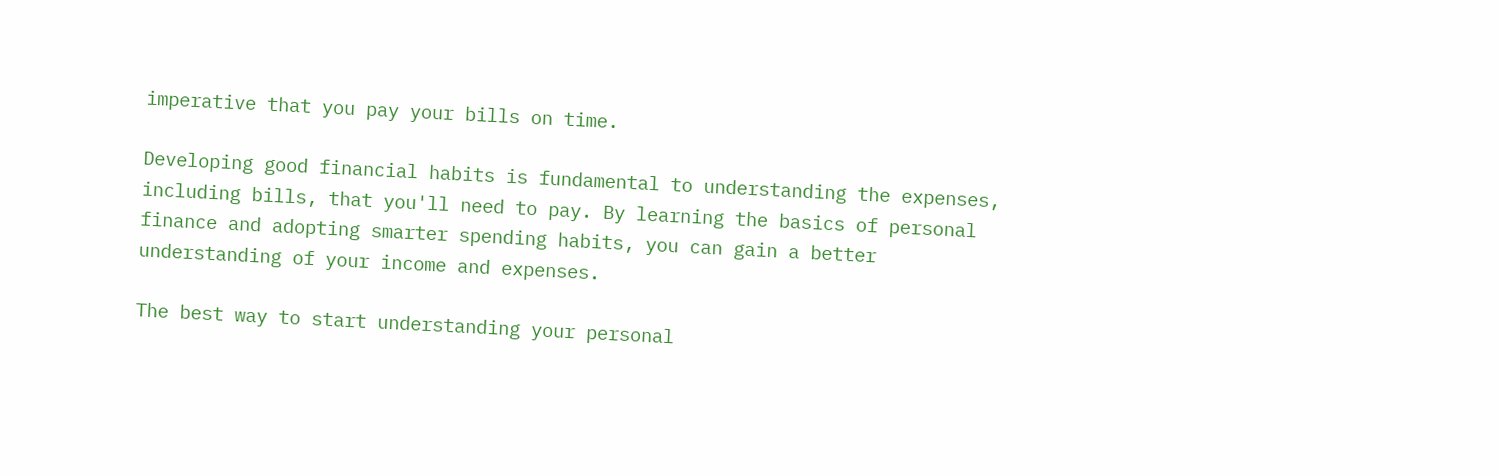imperative that you pay your bills on time.

Developing good financial habits is fundamental to understanding the expenses, including bills, that you'll need to pay. By learning the basics of personal finance and adopting smarter spending habits, you can gain a better understanding of your income and expenses.

The best way to start understanding your personal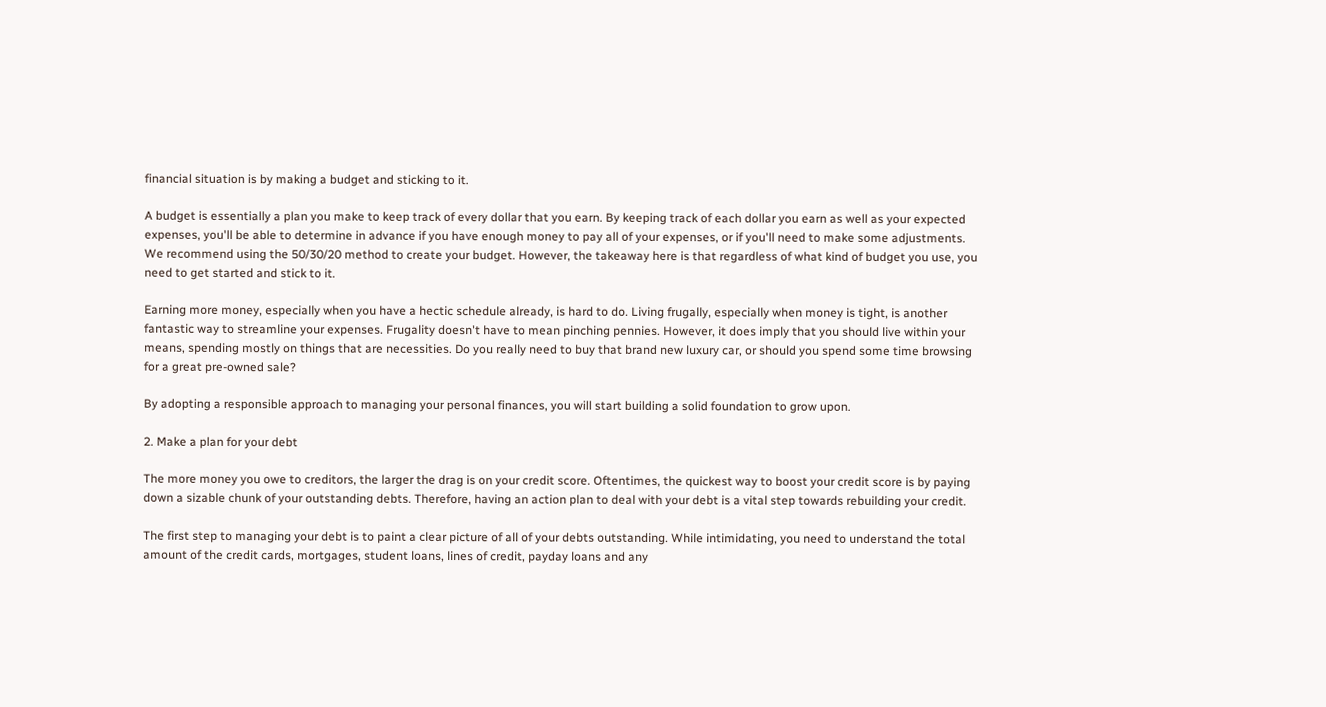financial situation is by making a budget and sticking to it.

A budget is essentially a plan you make to keep track of every dollar that you earn. By keeping track of each dollar you earn as well as your expected expenses, you'll be able to determine in advance if you have enough money to pay all of your expenses, or if you'll need to make some adjustments. We recommend using the 50/30/20 method to create your budget. However, the takeaway here is that regardless of what kind of budget you use, you need to get started and stick to it.

Earning more money, especially when you have a hectic schedule already, is hard to do. Living frugally, especially when money is tight, is another fantastic way to streamline your expenses. Frugality doesn't have to mean pinching pennies. However, it does imply that you should live within your means, spending mostly on things that are necessities. Do you really need to buy that brand new luxury car, or should you spend some time browsing for a great pre-owned sale?

By adopting a responsible approach to managing your personal finances, you will start building a solid foundation to grow upon.

2. Make a plan for your debt

The more money you owe to creditors, the larger the drag is on your credit score. Oftentimes, the quickest way to boost your credit score is by paying down a sizable chunk of your outstanding debts. Therefore, having an action plan to deal with your debt is a vital step towards rebuilding your credit.

The first step to managing your debt is to paint a clear picture of all of your debts outstanding. While intimidating, you need to understand the total amount of the credit cards, mortgages, student loans, lines of credit, payday loans and any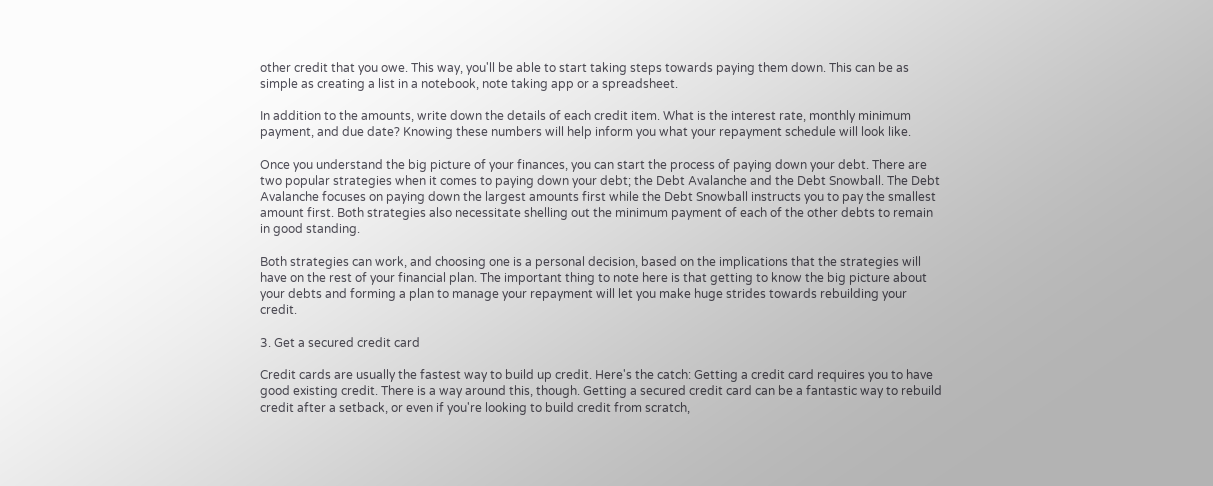other credit that you owe. This way, you'll be able to start taking steps towards paying them down. This can be as simple as creating a list in a notebook, note taking app or a spreadsheet.

In addition to the amounts, write down the details of each credit item. What is the interest rate, monthly minimum payment, and due date? Knowing these numbers will help inform you what your repayment schedule will look like.

Once you understand the big picture of your finances, you can start the process of paying down your debt. There are two popular strategies when it comes to paying down your debt; the Debt Avalanche and the Debt Snowball. The Debt Avalanche focuses on paying down the largest amounts first while the Debt Snowball instructs you to pay the smallest amount first. Both strategies also necessitate shelling out the minimum payment of each of the other debts to remain in good standing.

Both strategies can work, and choosing one is a personal decision, based on the implications that the strategies will have on the rest of your financial plan. The important thing to note here is that getting to know the big picture about your debts and forming a plan to manage your repayment will let you make huge strides towards rebuilding your credit.

3. Get a secured credit card

Credit cards are usually the fastest way to build up credit. Here's the catch: Getting a credit card requires you to have good existing credit. There is a way around this, though. Getting a secured credit card can be a fantastic way to rebuild credit after a setback, or even if you're looking to build credit from scratch,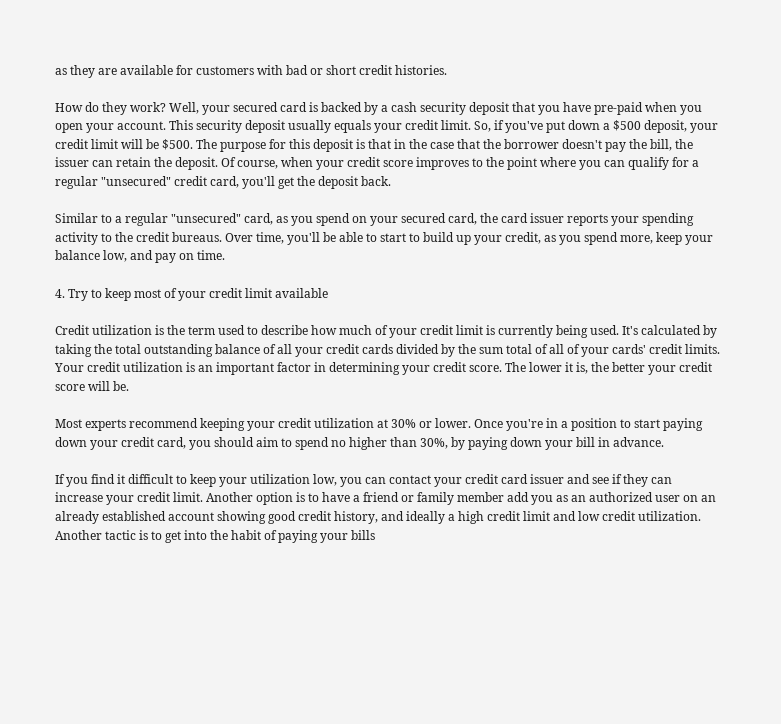as they are available for customers with bad or short credit histories.

How do they work? Well, your secured card is backed by a cash security deposit that you have pre-paid when you open your account. This security deposit usually equals your credit limit. So, if you've put down a $500 deposit, your credit limit will be $500. The purpose for this deposit is that in the case that the borrower doesn't pay the bill, the issuer can retain the deposit. Of course, when your credit score improves to the point where you can qualify for a regular "unsecured" credit card, you'll get the deposit back.

Similar to a regular "unsecured" card, as you spend on your secured card, the card issuer reports your spending activity to the credit bureaus. Over time, you'll be able to start to build up your credit, as you spend more, keep your balance low, and pay on time.

4. Try to keep most of your credit limit available

Credit utilization is the term used to describe how much of your credit limit is currently being used. It's calculated by taking the total outstanding balance of all your credit cards divided by the sum total of all of your cards' credit limits. Your credit utilization is an important factor in determining your credit score. The lower it is, the better your credit score will be.

Most experts recommend keeping your credit utilization at 30% or lower. Once you're in a position to start paying down your credit card, you should aim to spend no higher than 30%, by paying down your bill in advance.

If you find it difficult to keep your utilization low, you can contact your credit card issuer and see if they can increase your credit limit. Another option is to have a friend or family member add you as an authorized user on an already established account showing good credit history, and ideally a high credit limit and low credit utilization. Another tactic is to get into the habit of paying your bills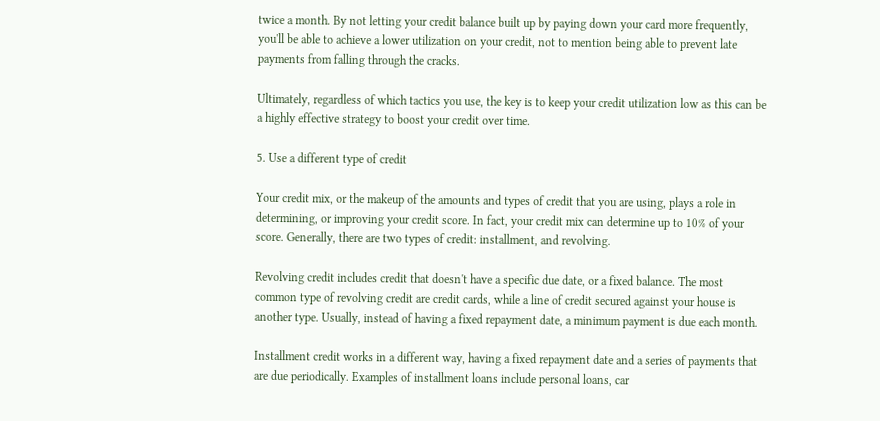twice a month. By not letting your credit balance built up by paying down your card more frequently, you'll be able to achieve a lower utilization on your credit, not to mention being able to prevent late payments from falling through the cracks.

Ultimately, regardless of which tactics you use, the key is to keep your credit utilization low as this can be a highly effective strategy to boost your credit over time.

5. Use a different type of credit

Your credit mix, or the makeup of the amounts and types of credit that you are using, plays a role in determining, or improving your credit score. In fact, your credit mix can determine up to 10% of your score. Generally, there are two types of credit: installment, and revolving.

Revolving credit includes credit that doesn't have a specific due date, or a fixed balance. The most common type of revolving credit are credit cards, while a line of credit secured against your house is another type. Usually, instead of having a fixed repayment date, a minimum payment is due each month.

Installment credit works in a different way, having a fixed repayment date and a series of payments that are due periodically. Examples of installment loans include personal loans, car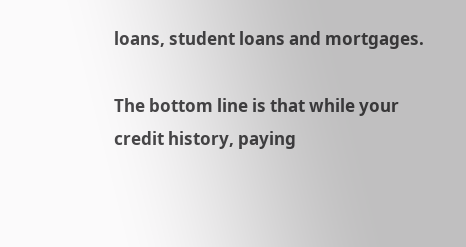loans, student loans and mortgages.

The bottom line is that while your credit history, paying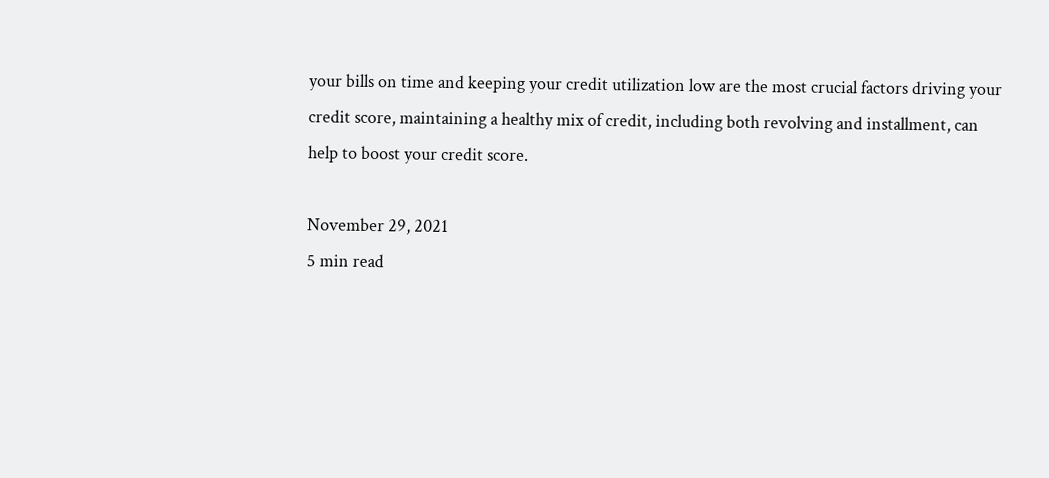your bills on time and keeping your credit utilization low are the most crucial factors driving your credit score, maintaining a healthy mix of credit, including both revolving and installment, can help to boost your credit score.

November 29, 2021
5 min read